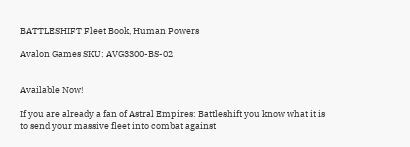BATTLESHIFT Fleet Book, Human Powers

Avalon Games SKU: AVG3300-BS-02


Available Now!

If you are already a fan of Astral Empires: Battleshift you know what it is to send your massive fleet into combat against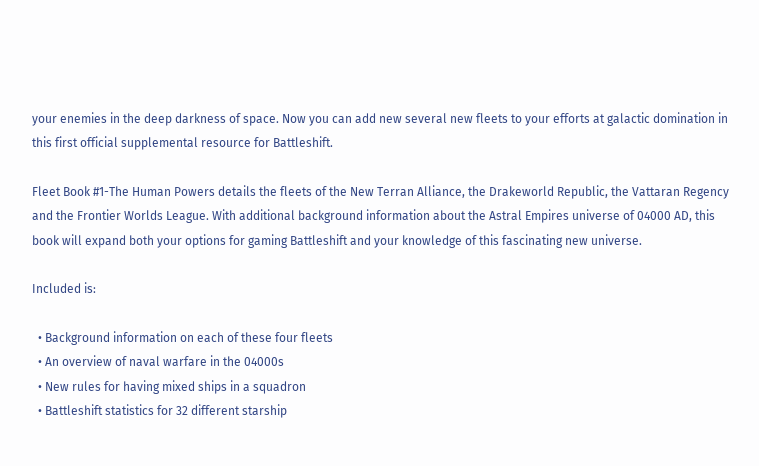your enemies in the deep darkness of space. Now you can add new several new fleets to your efforts at galactic domination in this first official supplemental resource for Battleshift.

Fleet Book #1-The Human Powers details the fleets of the New Terran Alliance, the Drakeworld Republic, the Vattaran Regency and the Frontier Worlds League. With additional background information about the Astral Empires universe of 04000 AD, this book will expand both your options for gaming Battleshift and your knowledge of this fascinating new universe.

Included is:

  • Background information on each of these four fleets
  • An overview of naval warfare in the 04000s
  • New rules for having mixed ships in a squadron
  • Battleshift statistics for 32 different starship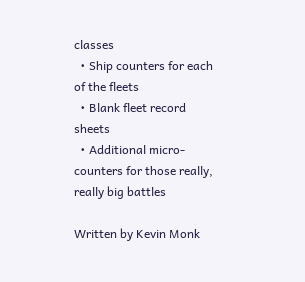classes
  • Ship counters for each of the fleets
  • Blank fleet record sheets
  • Additional micro-counters for those really, really big battles

Written by Kevin Monk